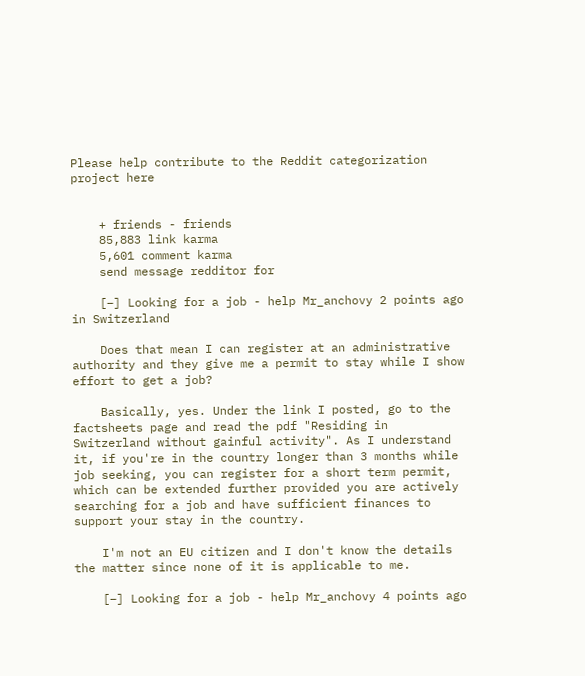Please help contribute to the Reddit categorization project here


    + friends - friends
    85,883 link karma
    5,601 comment karma
    send message redditor for

    [–] Looking for a job - help Mr_anchovy 2 points ago in Switzerland

    Does that mean I can register at an administrative authority and they give me a permit to stay while I show effort to get a job?

    Basically, yes. Under the link I posted, go to the factsheets page and read the pdf "Residing in Switzerland without gainful activity". As I understand it, if you're in the country longer than 3 months while job seeking, you can register for a short term permit, which can be extended further provided you are actively searching for a job and have sufficient finances to support your stay in the country.

    I'm not an EU citizen and I don't know the details the matter since none of it is applicable to me.

    [–] Looking for a job - help Mr_anchovy 4 points ago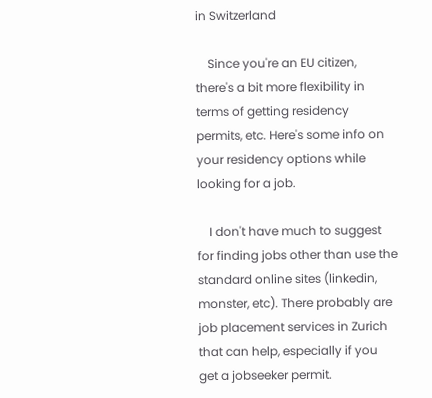in Switzerland

    Since you're an EU citizen, there's a bit more flexibility in terms of getting residency permits, etc. Here's some info on your residency options while looking for a job.

    I don't have much to suggest for finding jobs other than use the standard online sites (linkedin, monster, etc). There probably are job placement services in Zurich that can help, especially if you get a jobseeker permit.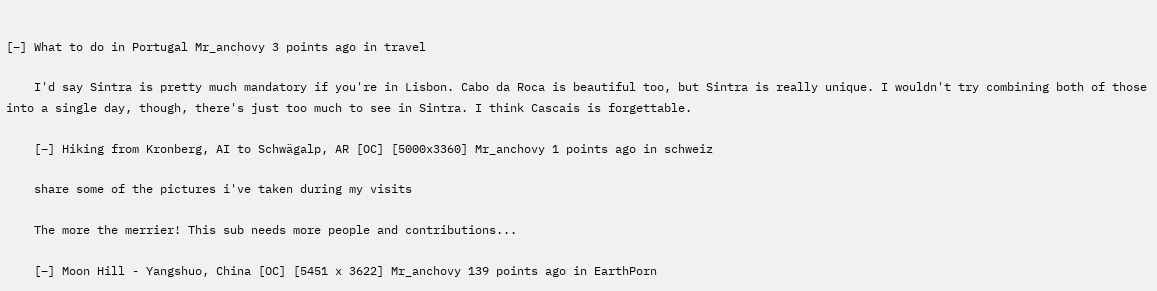[–] What to do in Portugal Mr_anchovy 3 points ago in travel

    I'd say Sintra is pretty much mandatory if you're in Lisbon. Cabo da Roca is beautiful too, but Sintra is really unique. I wouldn't try combining both of those into a single day, though, there's just too much to see in Sintra. I think Cascais is forgettable.

    [–] Hiking from Kronberg, AI to Schwägalp, AR [OC] [5000x3360] Mr_anchovy 1 points ago in schweiz

    share some of the pictures i've taken during my visits

    The more the merrier! This sub needs more people and contributions...

    [–] Moon Hill - Yangshuo, China [OC] [5451 x 3622] Mr_anchovy 139 points ago in EarthPorn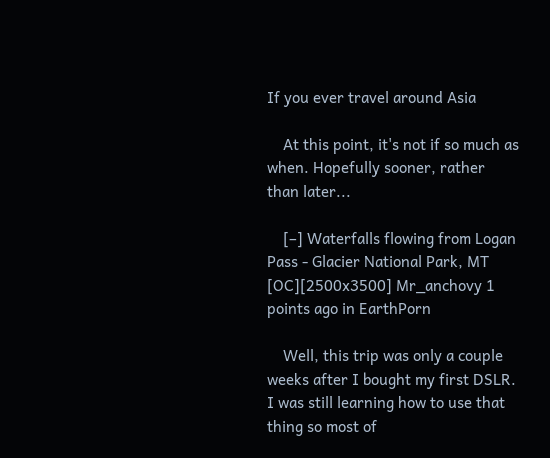If you ever travel around Asia

    At this point, it's not if so much as when. Hopefully sooner, rather than later...

    [–] Waterfalls flowing from Logan Pass - Glacier National Park, MT [OC][2500x3500] Mr_anchovy 1 points ago in EarthPorn

    Well, this trip was only a couple weeks after I bought my first DSLR. I was still learning how to use that thing so most of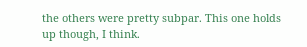the others were pretty subpar. This one holds up though, I think.